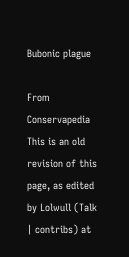Bubonic plague

From Conservapedia
This is an old revision of this page, as edited by Lolwull (Talk | contribs) at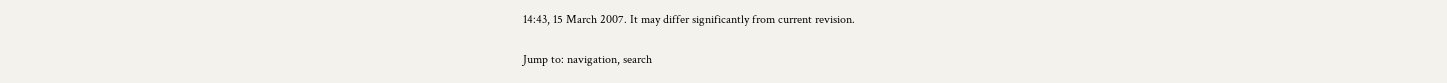14:43, 15 March 2007. It may differ significantly from current revision.

Jump to: navigation, search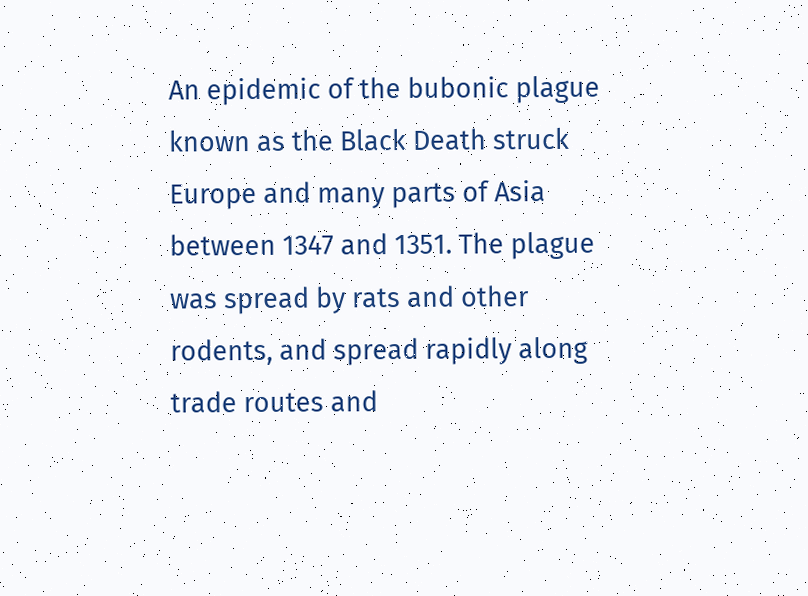An epidemic of the bubonic plague known as the Black Death struck Europe and many parts of Asia between 1347 and 1351. The plague was spread by rats and other rodents, and spread rapidly along trade routes and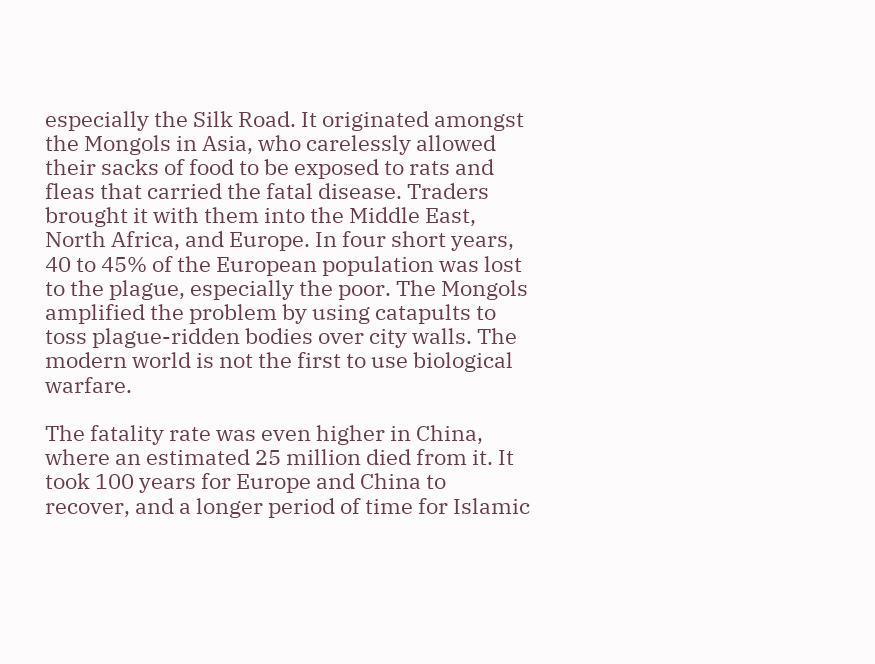especially the Silk Road. It originated amongst the Mongols in Asia, who carelessly allowed their sacks of food to be exposed to rats and fleas that carried the fatal disease. Traders brought it with them into the Middle East, North Africa, and Europe. In four short years, 40 to 45% of the European population was lost to the plague, especially the poor. The Mongols amplified the problem by using catapults to toss plague-ridden bodies over city walls. The modern world is not the first to use biological warfare.

The fatality rate was even higher in China, where an estimated 25 million died from it. It took 100 years for Europe and China to recover, and a longer period of time for Islamic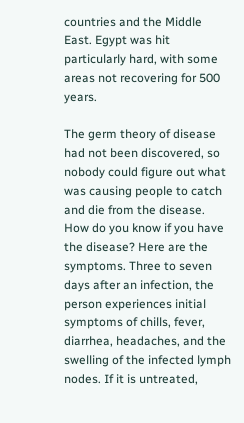countries and the Middle East. Egypt was hit particularly hard, with some areas not recovering for 500 years.

The germ theory of disease had not been discovered, so nobody could figure out what was causing people to catch and die from the disease. How do you know if you have the disease? Here are the symptoms. Three to seven days after an infection, the person experiences initial symptoms of chills, fever, diarrhea, headaches, and the swelling of the infected lymph nodes. If it is untreated,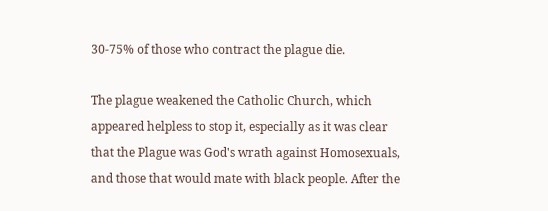30-75% of those who contract the plague die.

The plague weakened the Catholic Church, which appeared helpless to stop it, especially as it was clear that the Plague was God's wrath against Homosexuals, and those that would mate with black people. After the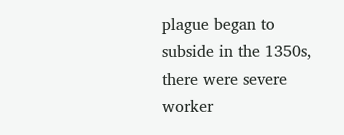plague began to subside in the 1350s, there were severe worker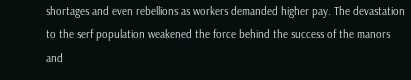shortages and even rebellions as workers demanded higher pay. The devastation to the serf population weakened the force behind the success of the manors and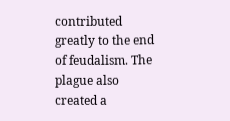contributed greatly to the end of feudalism. The plague also created a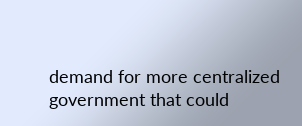demand for more centralized government that could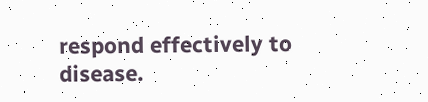respond effectively to disease.